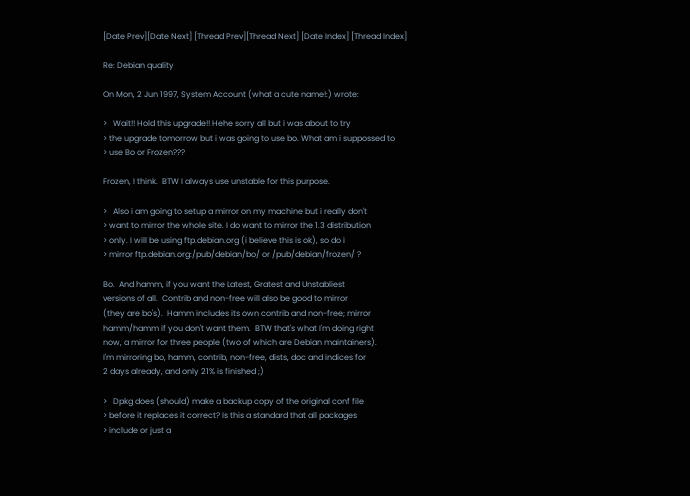[Date Prev][Date Next] [Thread Prev][Thread Next] [Date Index] [Thread Index]

Re: Debian quality

On Mon, 2 Jun 1997, System Account (what a cute name!:) wrote:

>   Wait!! Hold this upgrade!! Hehe sorry all but i was about to try
> the upgrade tomorrow but i was going to use bo. What am i suppossed to
> use Bo or Frozen???

Frozen, I think.  BTW I always use unstable for this purpose.

>   Also i am going to setup a mirror on my machine but i really don't
> want to mirror the whole site. I do want to mirror the 1.3 distribution
> only. I will be using ftp.debian.org (i believe this is ok), so do i
> mirror ftp.debian.org:/pub/debian/bo/ or /pub/debian/frozen/ ?

Bo.  And hamm, if you want the Latest, Gratest and Unstabliest
versions of all.  Contrib and non-free will also be good to mirror
(they are bo's).  Hamm includes its own contrib and non-free; mirror
hamm/hamm if you don't want them.  BTW that's what I'm doing right
now, a mirror for three people (two of which are Debian maintainers).
I'm mirroring bo, hamm, contrib, non-free, dists, doc and indices for
2 days already, and only 21% is finished ;)

>   Dpkg does (should) make a backup copy of the original conf file
> before it replaces it correct? Is this a standard that all packages
> include or just a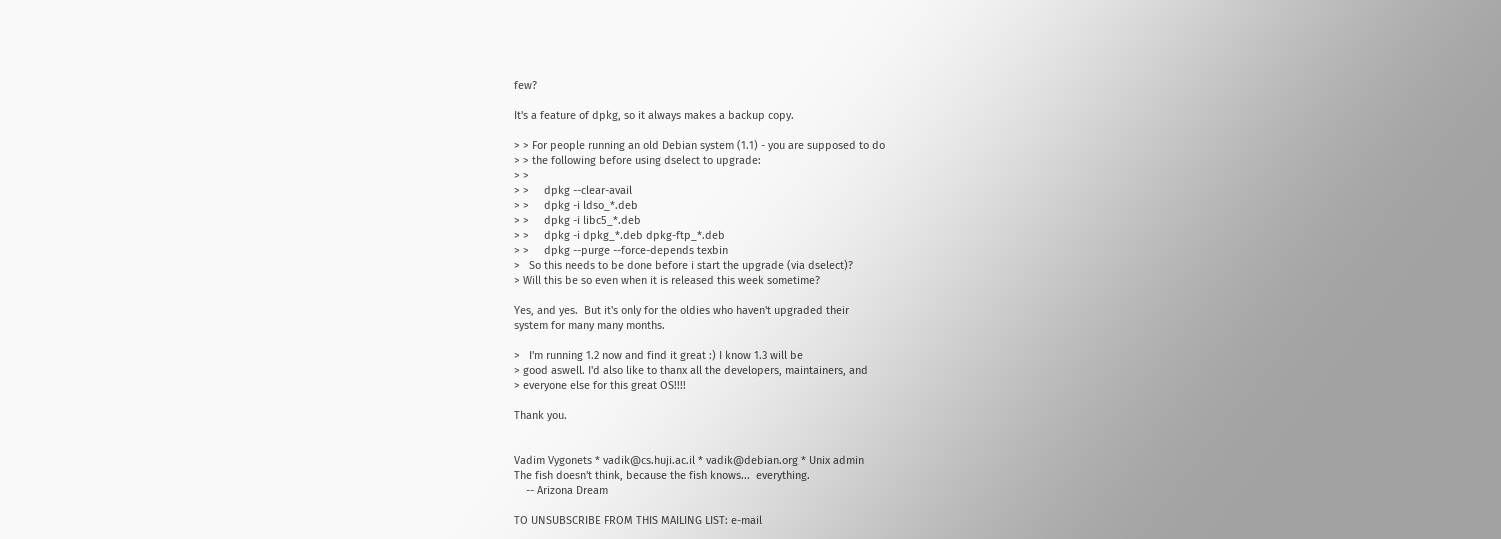few?

It's a feature of dpkg, so it always makes a backup copy.

> > For people running an old Debian system (1.1) - you are supposed to do
> > the following before using dselect to upgrade:
> >
> >     dpkg --clear-avail
> >     dpkg -i ldso_*.deb
> >     dpkg -i libc5_*.deb
> >     dpkg -i dpkg_*.deb dpkg-ftp_*.deb
> >     dpkg --purge --force-depends texbin
>   So this needs to be done before i start the upgrade (via dselect)?
> Will this be so even when it is released this week sometime?

Yes, and yes.  But it's only for the oldies who haven't upgraded their
system for many many months.

>   I'm running 1.2 now and find it great :) I know 1.3 will be
> good aswell. I'd also like to thanx all the developers, maintainers, and
> everyone else for this great OS!!!!

Thank you.


Vadim Vygonets * vadik@cs.huji.ac.il * vadik@debian.org * Unix admin
The fish doesn't think, because the fish knows...  everything.
    -- Arizona Dream

TO UNSUBSCRIBE FROM THIS MAILING LIST: e-mail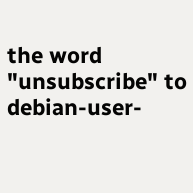the word "unsubscribe" to
debian-user-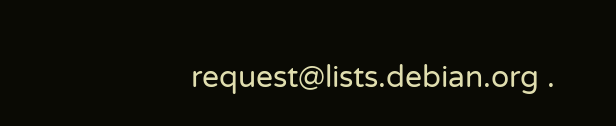request@lists.debian.org .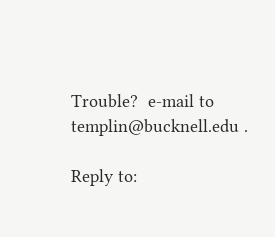Trouble?  e-mail to templin@bucknell.edu .

Reply to: